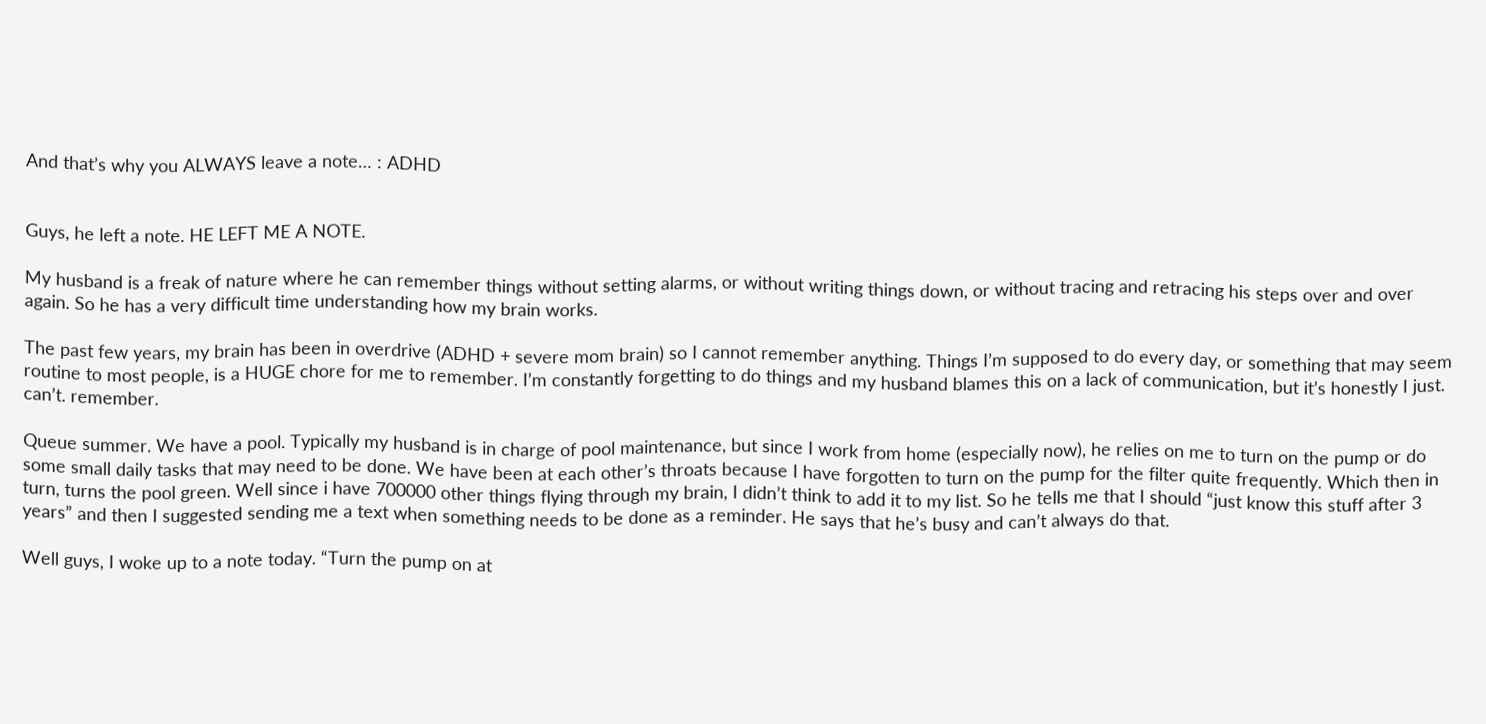And that’s why you ALWAYS leave a note… : ADHD


Guys, he left a note. HE LEFT ME A NOTE.

My husband is a freak of nature where he can remember things without setting alarms, or without writing things down, or without tracing and retracing his steps over and over again. So he has a very difficult time understanding how my brain works.

The past few years, my brain has been in overdrive (ADHD + severe mom brain) so I cannot remember anything. Things I’m supposed to do every day, or something that may seem routine to most people, is a HUGE chore for me to remember. I’m constantly forgetting to do things and my husband blames this on a lack of communication, but it’s honestly I just. can’t. remember.

Queue summer. We have a pool. Typically my husband is in charge of pool maintenance, but since I work from home (especially now), he relies on me to turn on the pump or do some small daily tasks that may need to be done. We have been at each other’s throats because I have forgotten to turn on the pump for the filter quite frequently. Which then in turn, turns the pool green. Well since i have 700000 other things flying through my brain, I didn’t think to add it to my list. So he tells me that I should “just know this stuff after 3 years” and then I suggested sending me a text when something needs to be done as a reminder. He says that he’s busy and can’t always do that.

Well guys, I woke up to a note today. “Turn the pump on at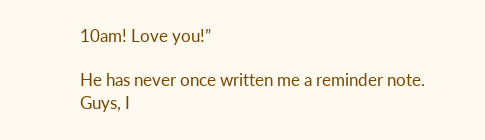10am! Love you!”

He has never once written me a reminder note. Guys, I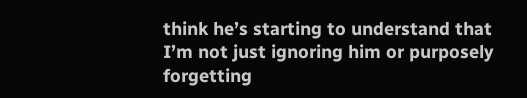think he’s starting to understand that I’m not just ignoring him or purposely forgetting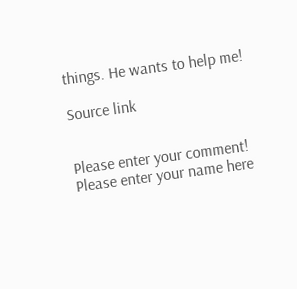things. He wants to help me!

Source link


Please enter your comment!
Please enter your name here